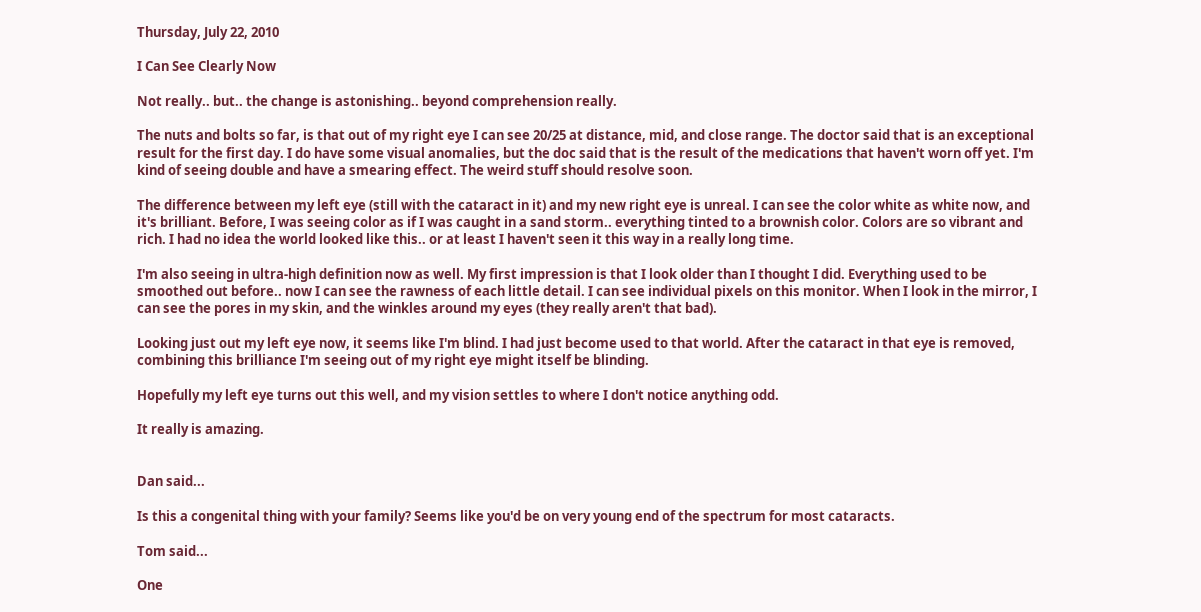Thursday, July 22, 2010

I Can See Clearly Now

Not really.. but.. the change is astonishing.. beyond comprehension really.

The nuts and bolts so far, is that out of my right eye I can see 20/25 at distance, mid, and close range. The doctor said that is an exceptional result for the first day. I do have some visual anomalies, but the doc said that is the result of the medications that haven't worn off yet. I'm kind of seeing double and have a smearing effect. The weird stuff should resolve soon.

The difference between my left eye (still with the cataract in it) and my new right eye is unreal. I can see the color white as white now, and it's brilliant. Before, I was seeing color as if I was caught in a sand storm.. everything tinted to a brownish color. Colors are so vibrant and rich. I had no idea the world looked like this.. or at least I haven't seen it this way in a really long time.

I'm also seeing in ultra-high definition now as well. My first impression is that I look older than I thought I did. Everything used to be smoothed out before.. now I can see the rawness of each little detail. I can see individual pixels on this monitor. When I look in the mirror, I can see the pores in my skin, and the winkles around my eyes (they really aren't that bad).

Looking just out my left eye now, it seems like I'm blind. I had just become used to that world. After the cataract in that eye is removed, combining this brilliance I'm seeing out of my right eye might itself be blinding.

Hopefully my left eye turns out this well, and my vision settles to where I don't notice anything odd.

It really is amazing.


Dan said...

Is this a congenital thing with your family? Seems like you'd be on very young end of the spectrum for most cataracts.

Tom said...

One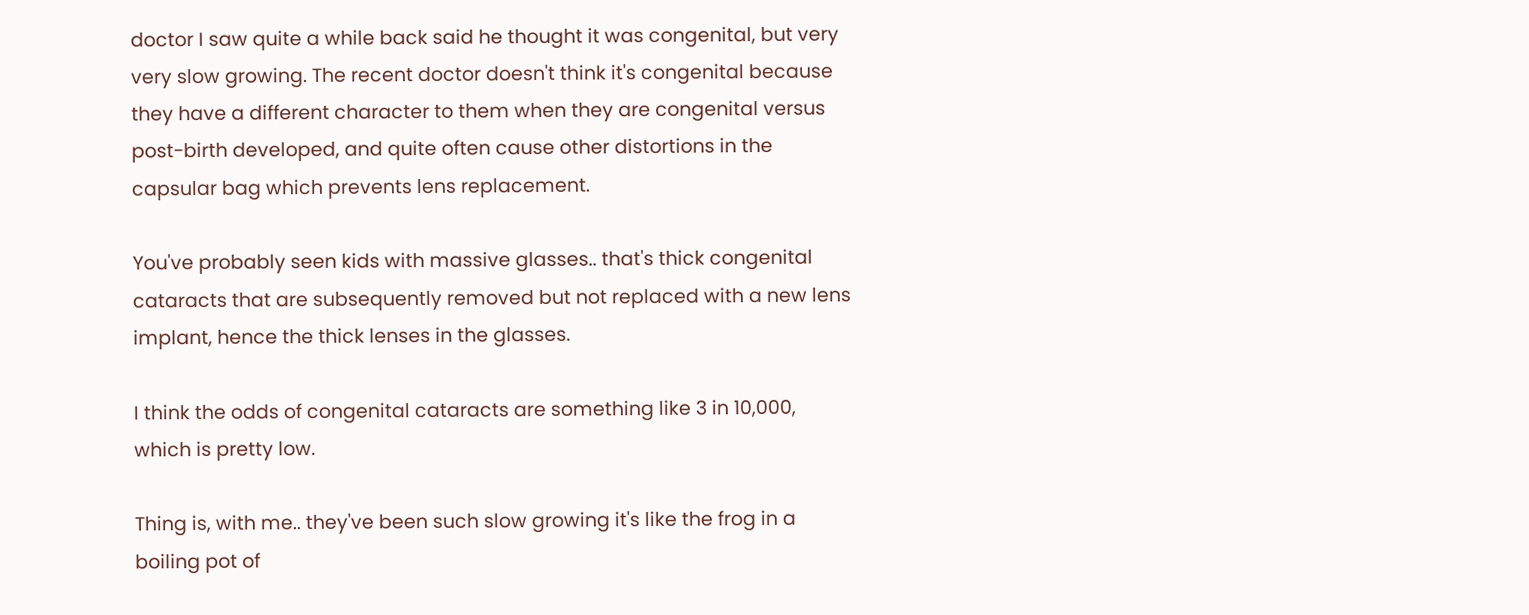doctor I saw quite a while back said he thought it was congenital, but very very slow growing. The recent doctor doesn't think it's congenital because they have a different character to them when they are congenital versus post-birth developed, and quite often cause other distortions in the capsular bag which prevents lens replacement.

You've probably seen kids with massive glasses.. that's thick congenital cataracts that are subsequently removed but not replaced with a new lens implant, hence the thick lenses in the glasses.

I think the odds of congenital cataracts are something like 3 in 10,000, which is pretty low.

Thing is, with me.. they've been such slow growing it's like the frog in a boiling pot of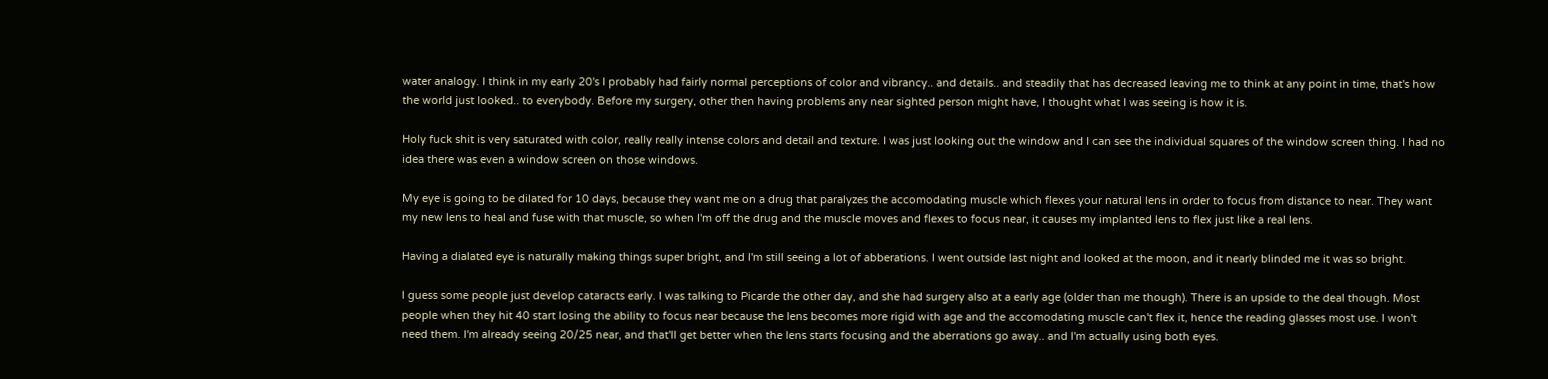water analogy. I think in my early 20's I probably had fairly normal perceptions of color and vibrancy.. and details.. and steadily that has decreased leaving me to think at any point in time, that's how the world just looked.. to everybody. Before my surgery, other then having problems any near sighted person might have, I thought what I was seeing is how it is.

Holy fuck shit is very saturated with color, really really intense colors and detail and texture. I was just looking out the window and I can see the individual squares of the window screen thing. I had no idea there was even a window screen on those windows.

My eye is going to be dilated for 10 days, because they want me on a drug that paralyzes the accomodating muscle which flexes your natural lens in order to focus from distance to near. They want my new lens to heal and fuse with that muscle, so when I'm off the drug and the muscle moves and flexes to focus near, it causes my implanted lens to flex just like a real lens.

Having a dialated eye is naturally making things super bright, and I'm still seeing a lot of abberations. I went outside last night and looked at the moon, and it nearly blinded me it was so bright.

I guess some people just develop cataracts early. I was talking to Picarde the other day, and she had surgery also at a early age (older than me though). There is an upside to the deal though. Most people when they hit 40 start losing the ability to focus near because the lens becomes more rigid with age and the accomodating muscle can't flex it, hence the reading glasses most use. I won't need them. I'm already seeing 20/25 near, and that'll get better when the lens starts focusing and the aberrations go away.. and I'm actually using both eyes.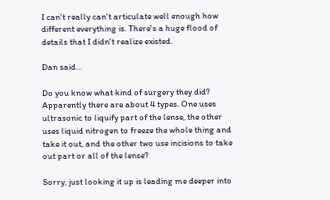I can't really can't articulate well enough how different everything is. There's a huge flood of details that I didn't realize existed.

Dan said...

Do you know what kind of surgery they did? Apparently there are about 4 types. One uses ultrasonic to liquify part of the lense, the other uses liquid nitrogen to freeze the whole thing and take it out, and the other two use incisions to take out part or all of the lense?

Sorry, just looking it up is leading me deeper into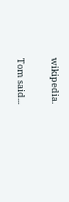wikipedia.

Tom said...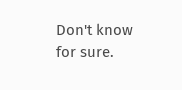Don't know for sure.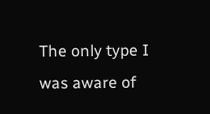The only type I was aware of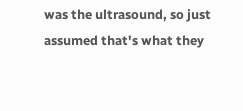was the ultrasound, so just assumed that's what they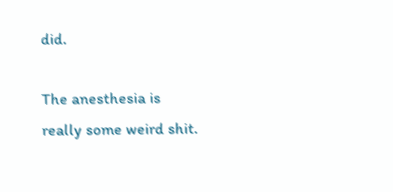did.

The anesthesia is really some weird shit.